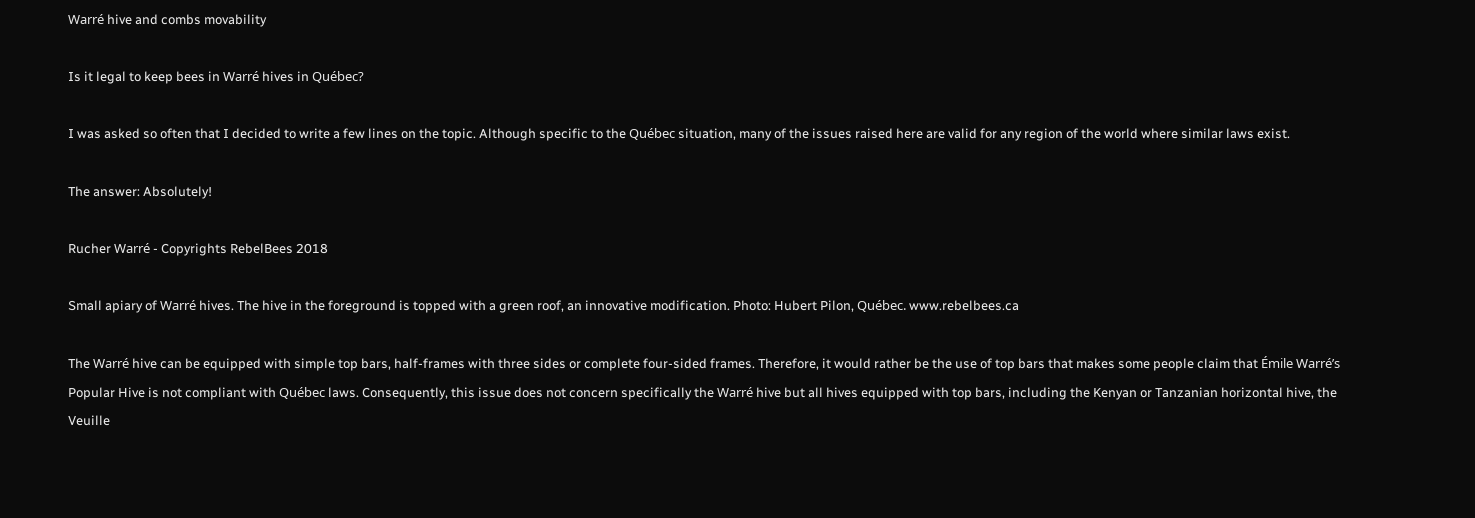Warré hive and combs movability

Is it legal to keep bees in Warré hives in Québec?

I was asked so often that I decided to write a few lines on the topic. Although specific to the Québec situation, many of the issues raised here are valid for any region of the world where similar laws exist.

The answer: Absolutely!

Rucher Warré - Copyrights RebelBees 2018

Small apiary of Warré hives. The hive in the foreground is topped with a green roof, an innovative modification. Photo: Hubert Pilon, Québec. www.rebelbees.ca

The Warré hive can be equipped with simple top bars, half-frames with three sides or complete four-sided frames. Therefore, it would rather be the use of top bars that makes some people claim that Émile Warré’s Popular Hive is not compliant with Québec laws. Consequently, this issue does not concern specifically the Warré hive but all hives equipped with top bars, including the Kenyan or Tanzanian horizontal hive, the Veuille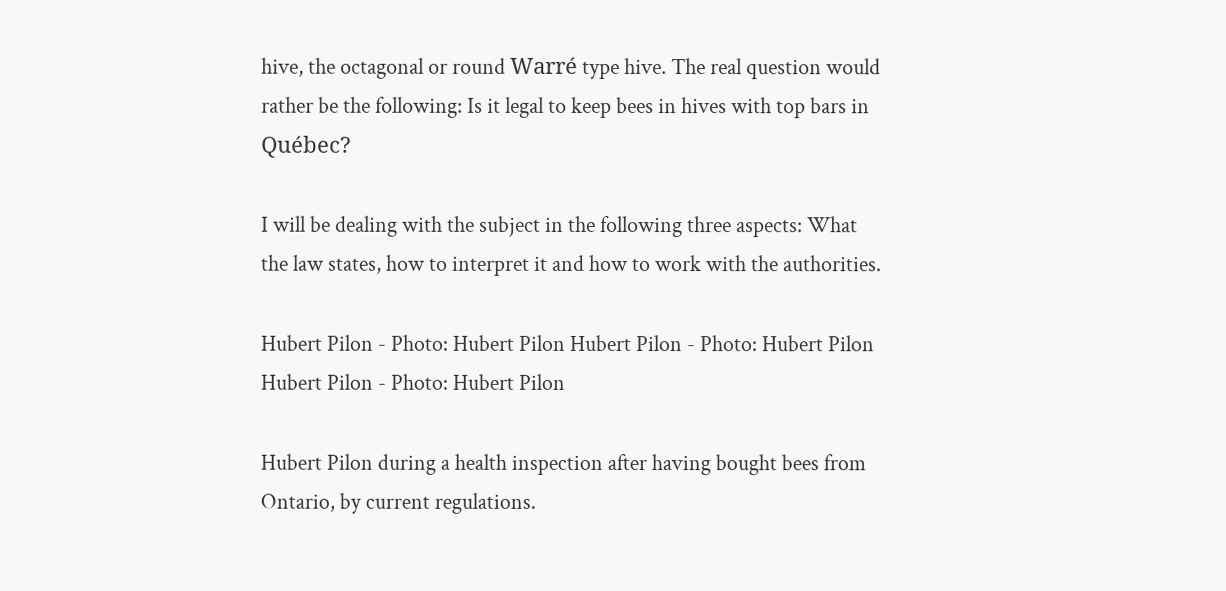hive, the octagonal or round Warré type hive. The real question would rather be the following: Is it legal to keep bees in hives with top bars in Québec?

I will be dealing with the subject in the following three aspects: What the law states, how to interpret it and how to work with the authorities.

Hubert Pilon - Photo: Hubert Pilon Hubert Pilon - Photo: Hubert Pilon Hubert Pilon - Photo: Hubert Pilon

Hubert Pilon during a health inspection after having bought bees from Ontario, by current regulations.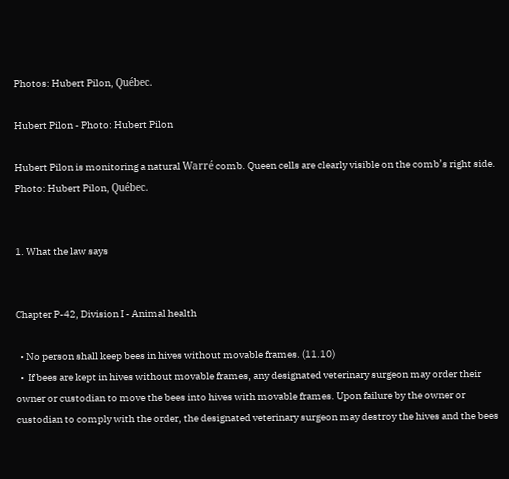Photos: Hubert Pilon, Québec.

Hubert Pilon - Photo: Hubert Pilon

Hubert Pilon is monitoring a natural Warré comb. Queen cells are clearly visible on the comb’s right side. Photo: Hubert Pilon, Québec.


1. What the law says


Chapter P-42, Division I - Animal health

  • No person shall keep bees in hives without movable frames. (11.10)
  •  If bees are kept in hives without movable frames, any designated veterinary surgeon may order their owner or custodian to move the bees into hives with movable frames. Upon failure by the owner or custodian to comply with the order, the designated veterinary surgeon may destroy the hives and the bees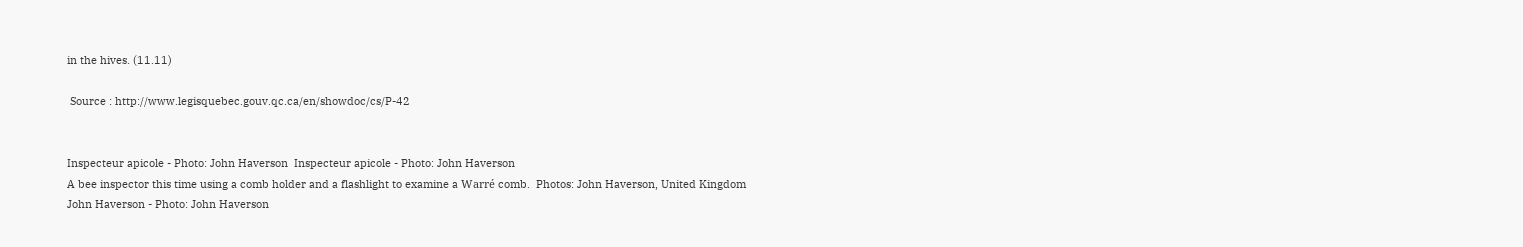in the hives. (11.11)

 Source : http://www.legisquebec.gouv.qc.ca/en/showdoc/cs/P-42


Inspecteur apicole - Photo: John Haverson  Inspecteur apicole - Photo: John Haverson
A bee inspector this time using a comb holder and a flashlight to examine a Warré comb.  Photos: John Haverson, United Kingdom
John Haverson - Photo: John Haverson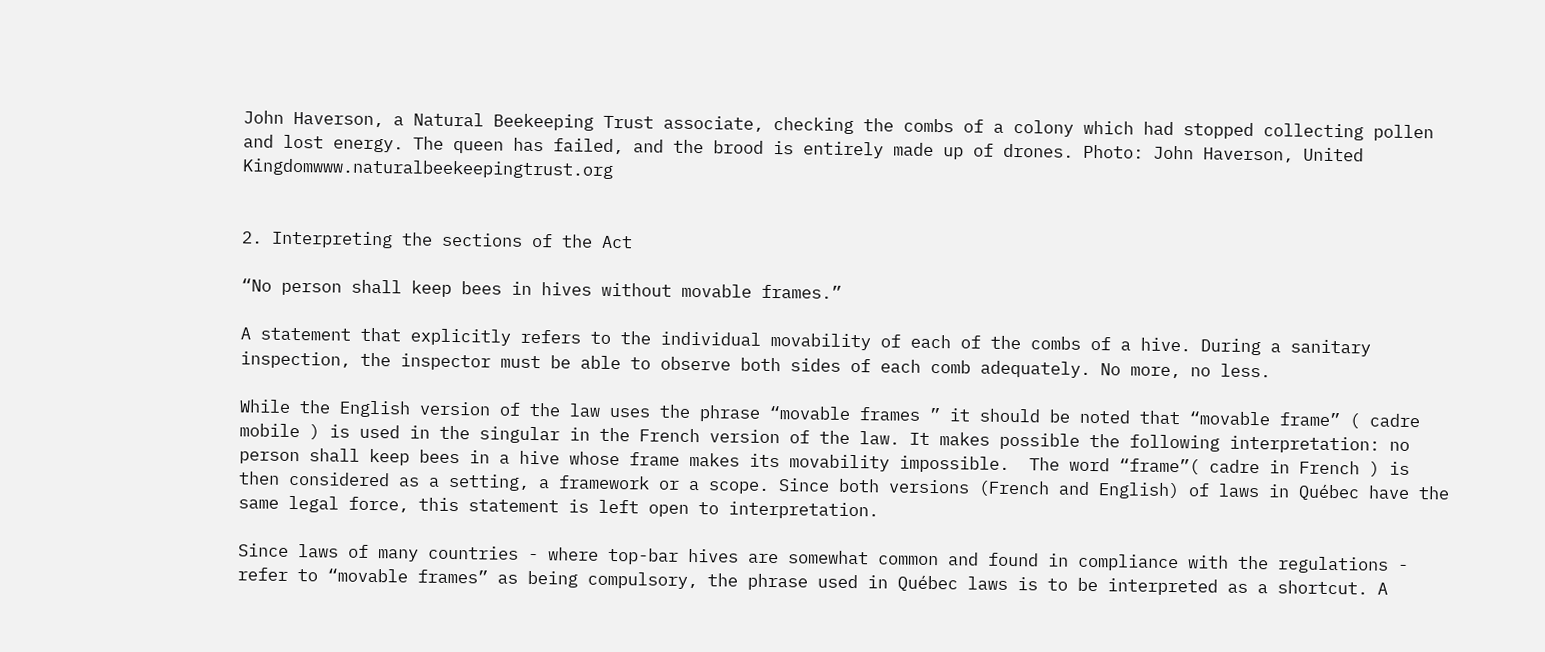John Haverson, a Natural Beekeeping Trust associate, checking the combs of a colony which had stopped collecting pollen and lost energy. The queen has failed, and the brood is entirely made up of drones. Photo: John Haverson, United Kingdomwww.naturalbeekeepingtrust.org


2. Interpreting the sections of the Act

“No person shall keep bees in hives without movable frames.”

A statement that explicitly refers to the individual movability of each of the combs of a hive. During a sanitary inspection, the inspector must be able to observe both sides of each comb adequately. No more, no less.

While the English version of the law uses the phrase “movable frames ” it should be noted that “movable frame” ( cadre mobile ) is used in the singular in the French version of the law. It makes possible the following interpretation: no person shall keep bees in a hive whose frame makes its movability impossible.  The word “frame”( cadre in French ) is then considered as a setting, a framework or a scope. Since both versions (French and English) of laws in Québec have the same legal force, this statement is left open to interpretation.

Since laws of many countries - where top-bar hives are somewhat common and found in compliance with the regulations - refer to “movable frames” as being compulsory, the phrase used in Québec laws is to be interpreted as a shortcut. A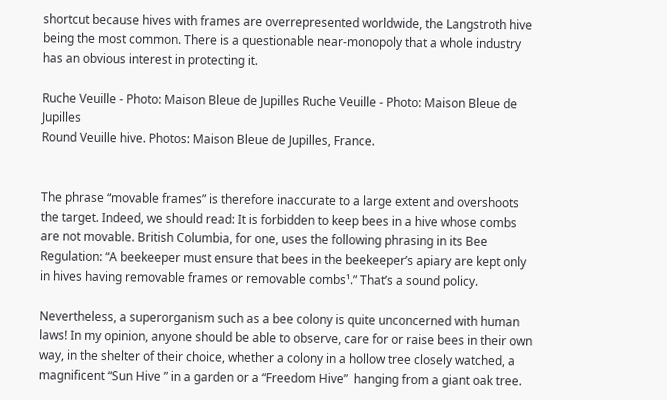shortcut because hives with frames are overrepresented worldwide, the Langstroth hive being the most common. There is a questionable near-monopoly that a whole industry has an obvious interest in protecting it.

Ruche Veuille - Photo: Maison Bleue de Jupilles Ruche Veuille - Photo: Maison Bleue de Jupilles
Round Veuille hive. Photos: Maison Bleue de Jupilles, France.


The phrase “movable frames” is therefore inaccurate to a large extent and overshoots the target. Indeed, we should read: It is forbidden to keep bees in a hive whose combs are not movable. British Columbia, for one, uses the following phrasing in its Bee Regulation: “A beekeeper must ensure that bees in the beekeeper’s apiary are kept only in hives having removable frames or removable combs¹.” That’s a sound policy.

Nevertheless, a superorganism such as a bee colony is quite unconcerned with human laws! In my opinion, anyone should be able to observe, care for or raise bees in their own way, in the shelter of their choice, whether a colony in a hollow tree closely watched, a magnificent “Sun Hive ” in a garden or a “Freedom Hive”  hanging from a giant oak tree.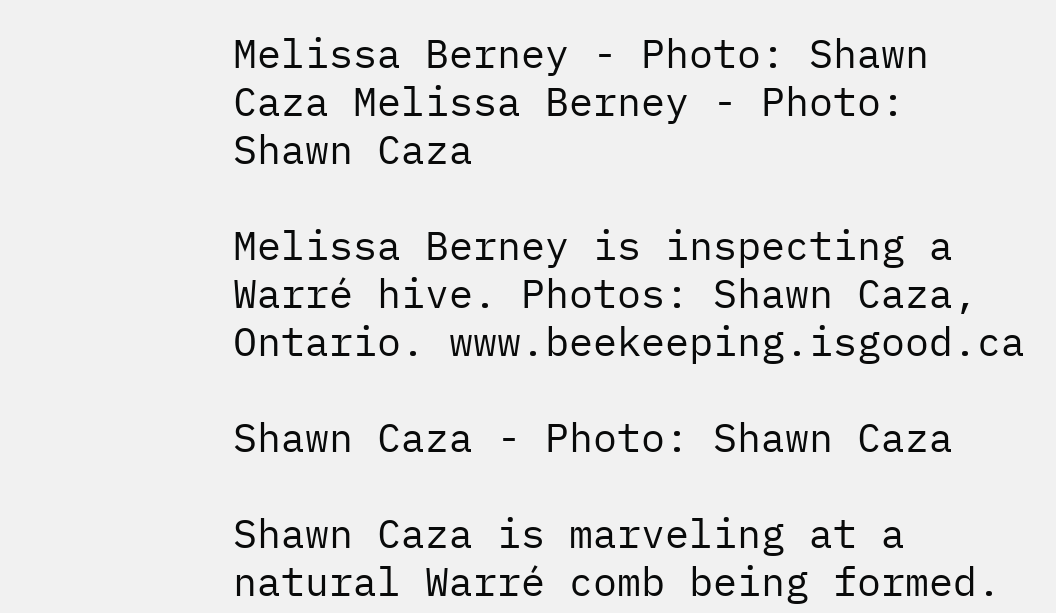Melissa Berney - Photo: Shawn Caza Melissa Berney - Photo: Shawn Caza

Melissa Berney is inspecting a Warré hive. Photos: Shawn Caza, Ontario. www.beekeeping.isgood.ca

Shawn Caza - Photo: Shawn Caza

Shawn Caza is marveling at a natural Warré comb being formed.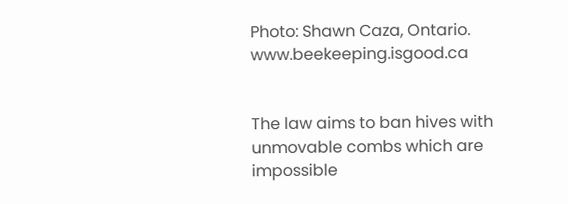Photo: Shawn Caza, Ontario. www.beekeeping.isgood.ca


The law aims to ban hives with unmovable combs which are impossible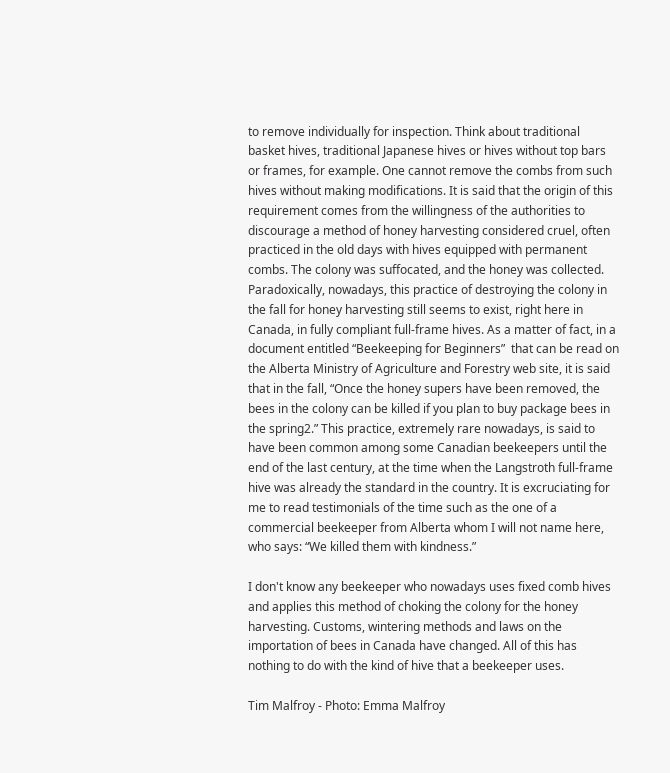to remove individually for inspection. Think about traditional basket hives, traditional Japanese hives or hives without top bars or frames, for example. One cannot remove the combs from such hives without making modifications. It is said that the origin of this requirement comes from the willingness of the authorities to discourage a method of honey harvesting considered cruel, often practiced in the old days with hives equipped with permanent combs. The colony was suffocated, and the honey was collected. Paradoxically, nowadays, this practice of destroying the colony in the fall for honey harvesting still seems to exist, right here in Canada, in fully compliant full-frame hives. As a matter of fact, in a document entitled “Beekeeping for Beginners”  that can be read on the Alberta Ministry of Agriculture and Forestry web site, it is said that in the fall, “Once the honey supers have been removed, the bees in the colony can be killed if you plan to buy package bees in the spring2.” This practice, extremely rare nowadays, is said to have been common among some Canadian beekeepers until the end of the last century, at the time when the Langstroth full-frame hive was already the standard in the country. It is excruciating for me to read testimonials of the time such as the one of a commercial beekeeper from Alberta whom I will not name here, who says: “We killed them with kindness.”

I don't know any beekeeper who nowadays uses fixed comb hives and applies this method of choking the colony for the honey harvesting. Customs, wintering methods and laws on the importation of bees in Canada have changed. All of this has nothing to do with the kind of hive that a beekeeper uses.

Tim Malfroy - Photo: Emma Malfroy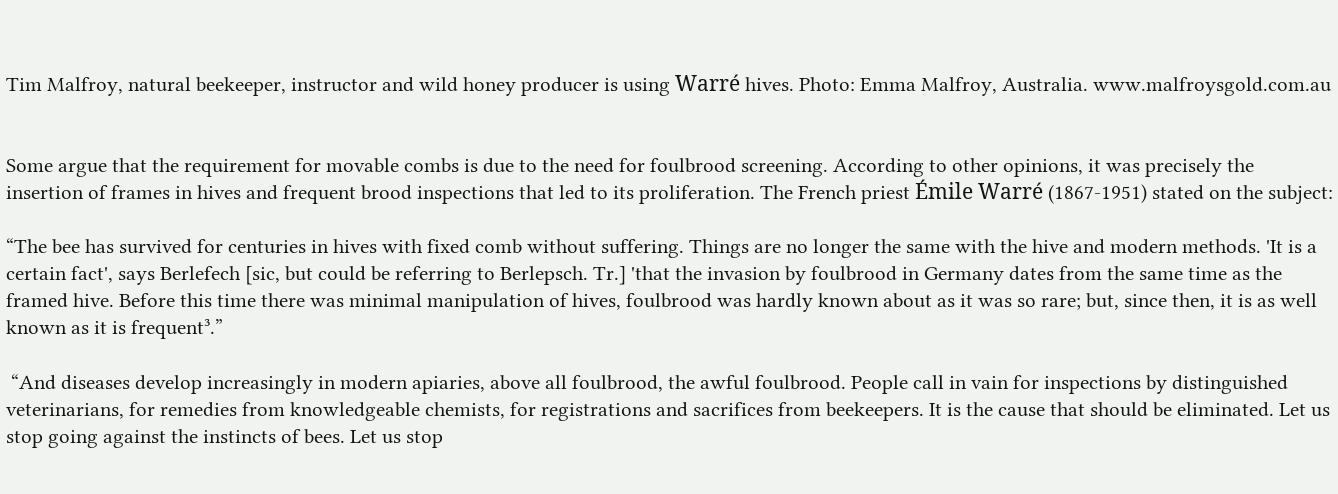Tim Malfroy, natural beekeeper, instructor and wild honey producer is using Warré hives. Photo: Emma Malfroy, Australia. www.malfroysgold.com.au


Some argue that the requirement for movable combs is due to the need for foulbrood screening. According to other opinions, it was precisely the insertion of frames in hives and frequent brood inspections that led to its proliferation. The French priest Émile Warré (1867-1951) stated on the subject:

“The bee has survived for centuries in hives with fixed comb without suffering. Things are no longer the same with the hive and modern methods. 'It is a certain fact', says Berlefech [sic, but could be referring to Berlepsch. Tr.] 'that the invasion by foulbrood in Germany dates from the same time as the framed hive. Before this time there was minimal manipulation of hives, foulbrood was hardly known about as it was so rare; but, since then, it is as well known as it is frequent³.”

 “And diseases develop increasingly in modern apiaries, above all foulbrood, the awful foulbrood. People call in vain for inspections by distinguished veterinarians, for remedies from knowledgeable chemists, for registrations and sacrifices from beekeepers. It is the cause that should be eliminated. Let us stop going against the instincts of bees. Let us stop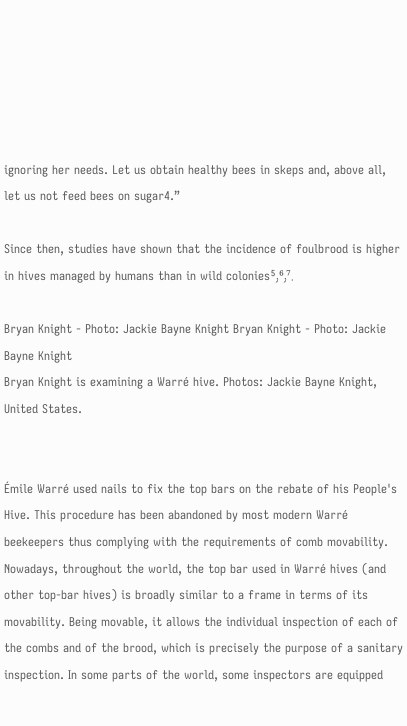ignoring her needs. Let us obtain healthy bees in skeps and, above all, let us not feed bees on sugar4.”

Since then, studies have shown that the incidence of foulbrood is higher in hives managed by humans than in wild colonies⁵٫⁶٫⁷.

Bryan Knight - Photo: Jackie Bayne Knight Bryan Knight - Photo: Jackie Bayne Knight
Bryan Knight is examining a Warré hive. Photos: Jackie Bayne Knight, United States.


Émile Warré used nails to fix the top bars on the rebate of his People's Hive. This procedure has been abandoned by most modern Warré beekeepers thus complying with the requirements of comb movability. Nowadays, throughout the world, the top bar used in Warré hives (and other top-bar hives) is broadly similar to a frame in terms of its movability. Being movable, it allows the individual inspection of each of the combs and of the brood, which is precisely the purpose of a sanitary inspection. In some parts of the world, some inspectors are equipped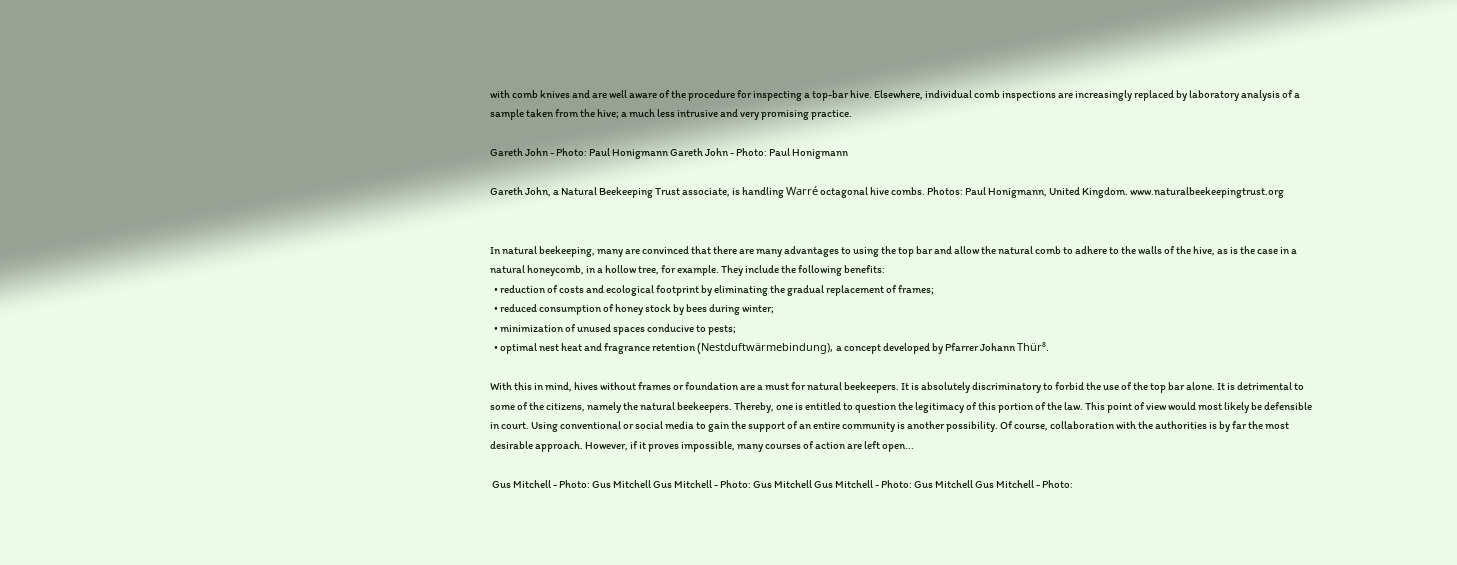with comb knives and are well aware of the procedure for inspecting a top-bar hive. Elsewhere, individual comb inspections are increasingly replaced by laboratory analysis of a sample taken from the hive; a much less intrusive and very promising practice.

Gareth John - Photo: Paul Honigmann Gareth John - Photo: Paul Honigmann

Gareth John, a Natural Beekeeping Trust associate, is handling Warré octagonal hive combs. Photos: Paul Honigmann, United Kingdom. www.naturalbeekeepingtrust.org


In natural beekeeping, many are convinced that there are many advantages to using the top bar and allow the natural comb to adhere to the walls of the hive, as is the case in a natural honeycomb, in a hollow tree, for example. They include the following benefits:
  • reduction of costs and ecological footprint by eliminating the gradual replacement of frames;
  • reduced consumption of honey stock by bees during winter;
  • minimization of unused spaces conducive to pests;
  • optimal nest heat and fragrance retention (Nestduftwärmebindung), a concept developed by Pfarrer Johann Thür⁸.

With this in mind, hives without frames or foundation are a must for natural beekeepers. It is absolutely discriminatory to forbid the use of the top bar alone. It is detrimental to some of the citizens, namely the natural beekeepers. Thereby, one is entitled to question the legitimacy of this portion of the law. This point of view would most likely be defensible in court. Using conventional or social media to gain the support of an entire community is another possibility. Of course, collaboration with the authorities is by far the most desirable approach. However, if it proves impossible, many courses of action are left open...

 Gus Mitchell - Photo: Gus Mitchell Gus Mitchell - Photo: Gus Mitchell Gus Mitchell - Photo: Gus Mitchell Gus Mitchell - Photo: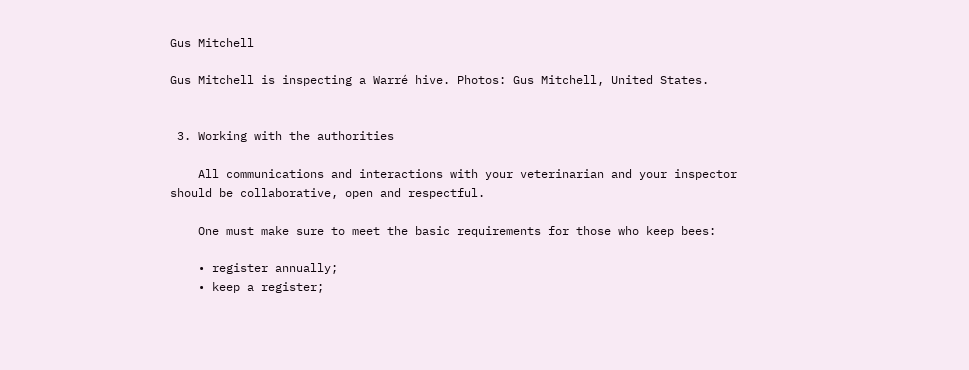Gus Mitchell

Gus Mitchell is inspecting a Warré hive. Photos: Gus Mitchell, United States.


 3. Working with the authorities

    All communications and interactions with your veterinarian and your inspector should be collaborative, open and respectful.

    One must make sure to meet the basic requirements for those who keep bees:

    • register annually;
    • keep a register;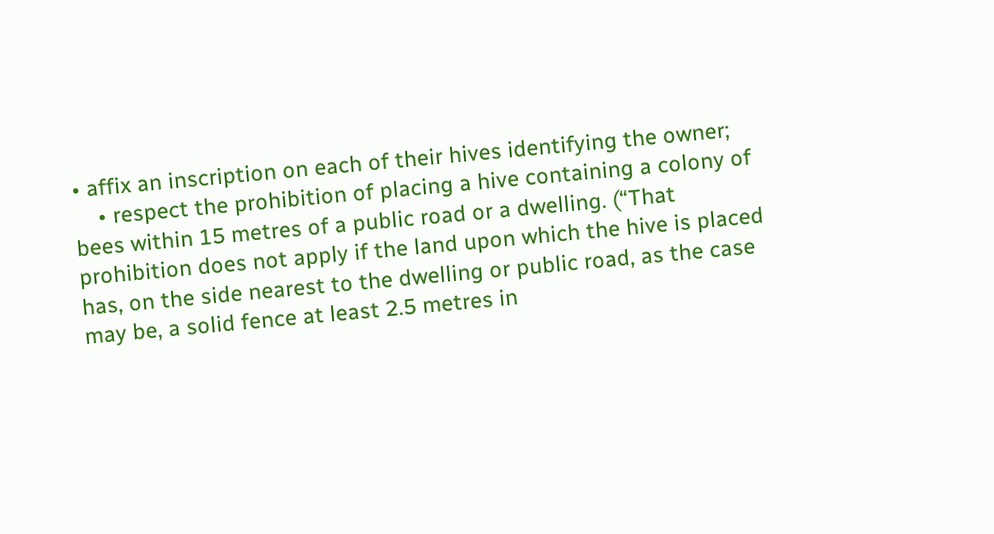• affix an inscription on each of their hives identifying the owner;
    • respect the prohibition of placing a hive containing a colony of bees within 15 metres of a public road or a dwelling. (“That prohibition does not apply if the land upon which the hive is placed has, on the side nearest to the dwelling or public road, as the case may be, a solid fence at least 2.5 metres in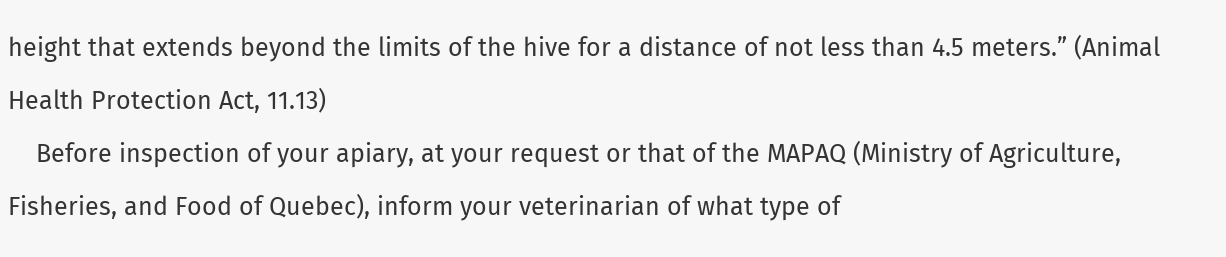height that extends beyond the limits of the hive for a distance of not less than 4.5 meters.” (Animal Health Protection Act, 11.13)
    Before inspection of your apiary, at your request or that of the MAPAQ (Ministry of Agriculture, Fisheries, and Food of Quebec), inform your veterinarian of what type of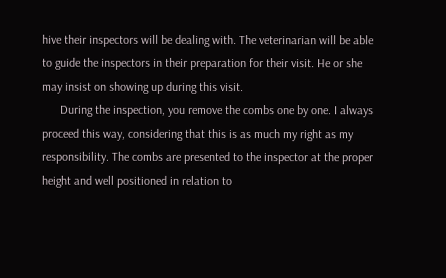hive their inspectors will be dealing with. The veterinarian will be able to guide the inspectors in their preparation for their visit. He or she may insist on showing up during this visit.
      During the inspection, you remove the combs one by one. I always proceed this way, considering that this is as much my right as my responsibility. The combs are presented to the inspector at the proper height and well positioned in relation to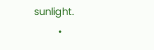sunlight.
        •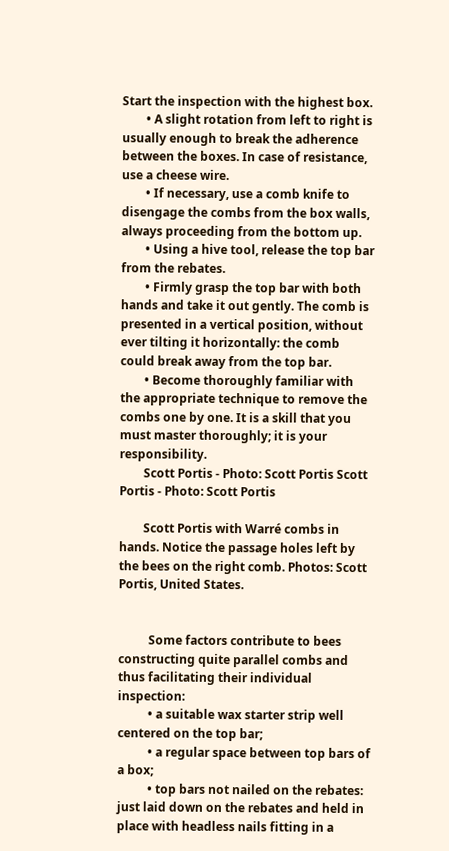Start the inspection with the highest box.
        • A slight rotation from left to right is usually enough to break the adherence between the boxes. In case of resistance, use a cheese wire.
        • If necessary, use a comb knife to disengage the combs from the box walls, always proceeding from the bottom up.
        • Using a hive tool, release the top bar from the rebates.
        • Firmly grasp the top bar with both hands and take it out gently. The comb is presented in a vertical position, without ever tilting it horizontally: the comb could break away from the top bar.
        • Become thoroughly familiar with the appropriate technique to remove the combs one by one. It is a skill that you must master thoroughly; it is your responsibility.
        Scott Portis - Photo: Scott Portis Scott Portis - Photo: Scott Portis

        Scott Portis with Warré combs in hands. Notice the passage holes left by the bees on the right comb. Photos: Scott Portis, United States.


          Some factors contribute to bees constructing quite parallel combs and thus facilitating their individual inspection:
          • a suitable wax starter strip well centered on the top bar;
          • a regular space between top bars of a box;
          • top bars not nailed on the rebates: just laid down on the rebates and held in place with headless nails fitting in a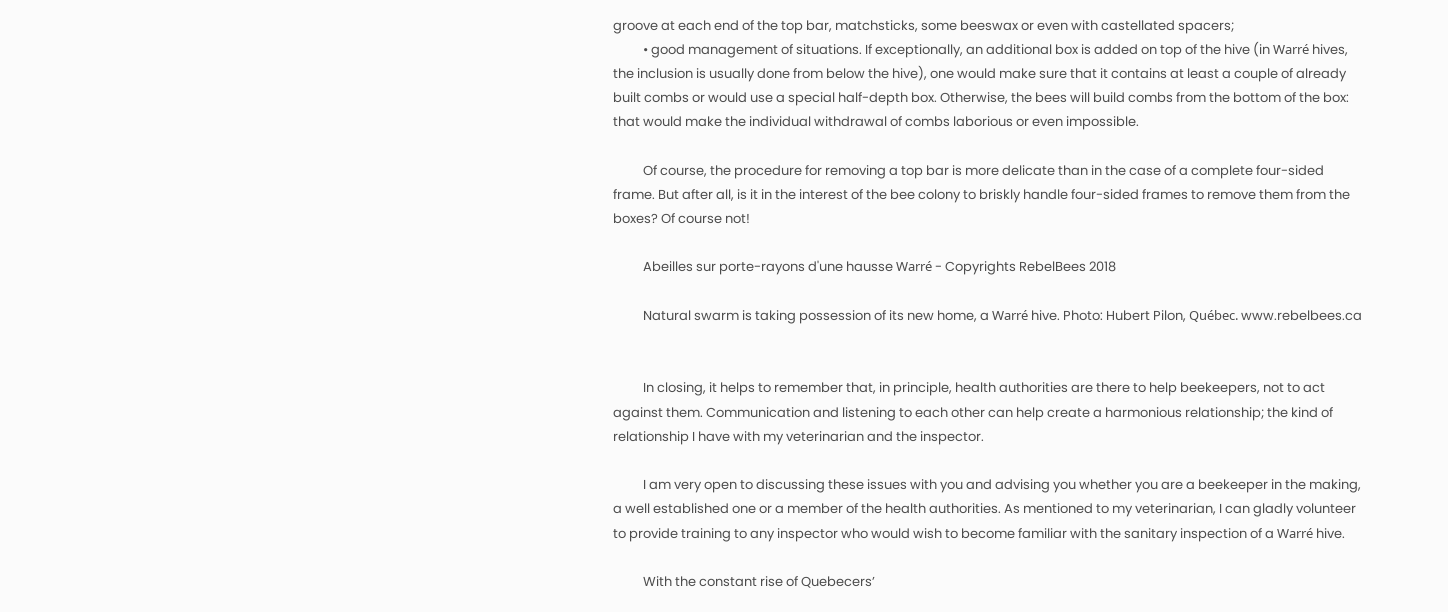groove at each end of the top bar, matchsticks, some beeswax or even with castellated spacers;
          • good management of situations. If exceptionally, an additional box is added on top of the hive (in Warré hives, the inclusion is usually done from below the hive), one would make sure that it contains at least a couple of already built combs or would use a special half-depth box. Otherwise, the bees will build combs from the bottom of the box: that would make the individual withdrawal of combs laborious or even impossible.

          Of course, the procedure for removing a top bar is more delicate than in the case of a complete four-sided frame. But after all, is it in the interest of the bee colony to briskly handle four-sided frames to remove them from the boxes? Of course not!

          Abeilles sur porte-rayons d'une hausse Warré - Copyrights RebelBees 2018

          Natural swarm is taking possession of its new home, a Warré hive. Photo: Hubert Pilon, Québec. www.rebelbees.ca


          In closing, it helps to remember that, in principle, health authorities are there to help beekeepers, not to act against them. Communication and listening to each other can help create a harmonious relationship; the kind of relationship I have with my veterinarian and the inspector.

          I am very open to discussing these issues with you and advising you whether you are a beekeeper in the making, a well established one or a member of the health authorities. As mentioned to my veterinarian, I can gladly volunteer to provide training to any inspector who would wish to become familiar with the sanitary inspection of a Warré hive.

          With the constant rise of Quebecers’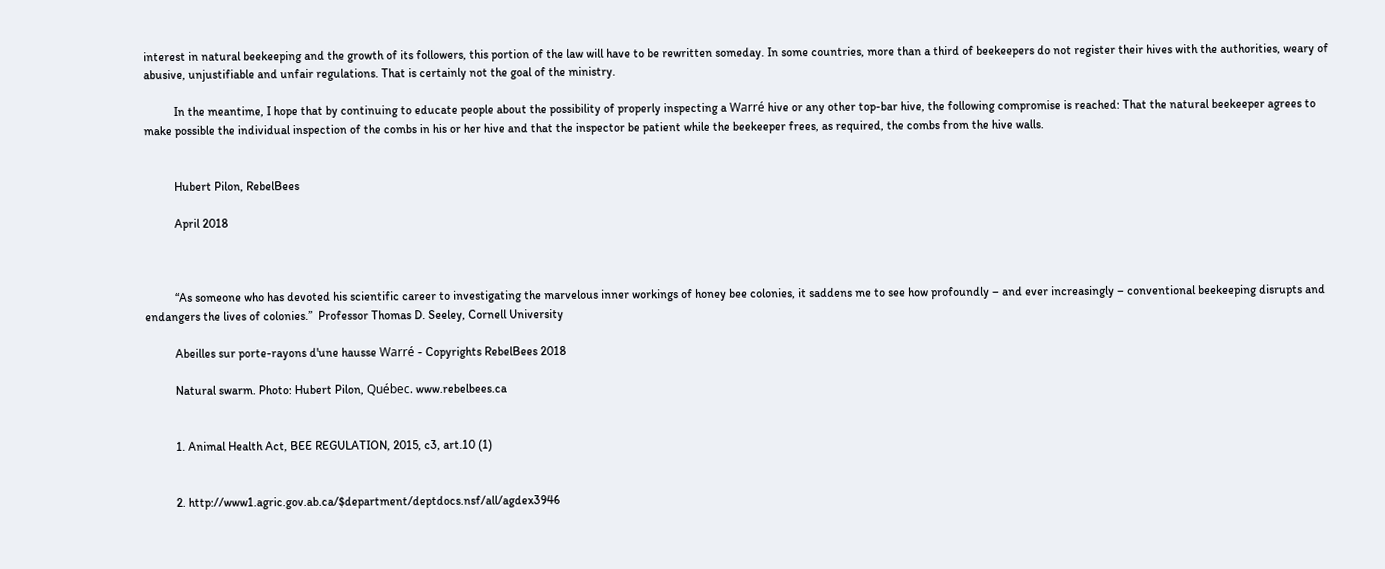interest in natural beekeeping and the growth of its followers, this portion of the law will have to be rewritten someday. In some countries, more than a third of beekeepers do not register their hives with the authorities, weary of abusive, unjustifiable and unfair regulations. That is certainly not the goal of the ministry.

          In the meantime, I hope that by continuing to educate people about the possibility of properly inspecting a Warré hive or any other top-bar hive, the following compromise is reached: That the natural beekeeper agrees to make possible the individual inspection of the combs in his or her hive and that the inspector be patient while the beekeeper frees, as required, the combs from the hive walls.


          Hubert Pilon, RebelBees

          April 2018



          “As someone who has devoted his scientific career to investigating the marvelous inner workings of honey bee colonies, it saddens me to see how profoundly – and ever increasingly – conventional beekeeping disrupts and endangers the lives of colonies.”  Professor Thomas D. Seeley, Cornell University

          Abeilles sur porte-rayons d'une hausse Warré - Copyrights RebelBees 2018

          Natural swarm. Photo: Hubert Pilon, Québec. www.rebelbees.ca


          1. Animal Health Act, BEE REGULATION, 2015, c3, art.10 (1)


          2. http://www1.agric.gov.ab.ca/$department/deptdocs.nsf/all/agdex3946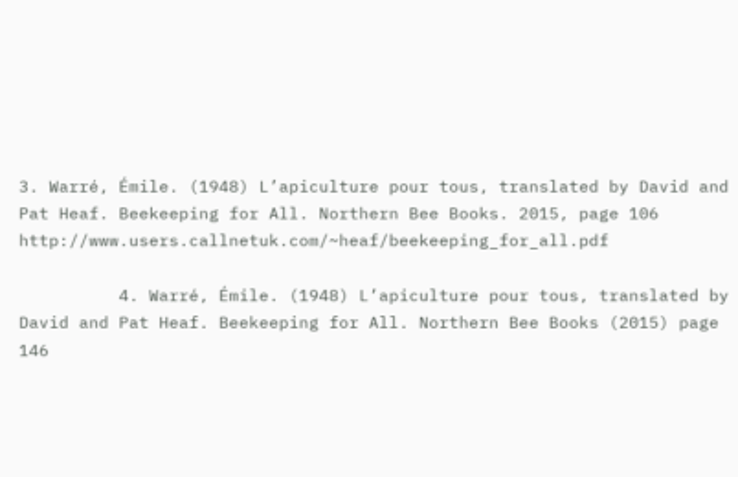3. Warré, Émile. (1948) L’apiculture pour tous, translated by David and Pat Heaf. Beekeeping for All. Northern Bee Books. 2015, page 106 http://www.users.callnetuk.com/~heaf/beekeeping_for_all.pdf

          4. Warré, Émile. (1948) L’apiculture pour tous, translated by David and Pat Heaf. Beekeeping for All. Northern Bee Books (2015) page 146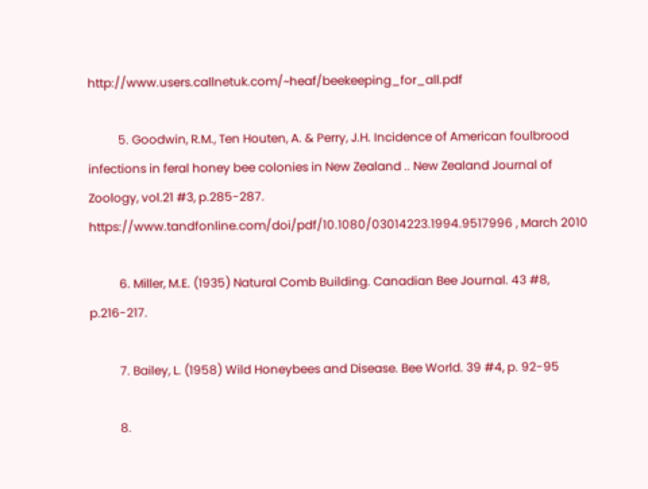http://www.users.callnetuk.com/~heaf/beekeeping_for_all.pdf

          5. Goodwin, R.M., Ten Houten, A. & Perry, J.H. Incidence of American foulbrood infections in feral honey bee colonies in New Zealand .. New Zealand Journal of Zoology, vol.21 #3, p.285-287. https://www.tandfonline.com/doi/pdf/10.1080/03014223.1994.9517996 , March 2010

          6. Miller, M.E. (1935) Natural Comb Building. Canadian Bee Journal. 43 #8, p.216-217.

          7. Bailey, L. (1958) Wild Honeybees and Disease. Bee World. 39 #4, p. 92-95

          8.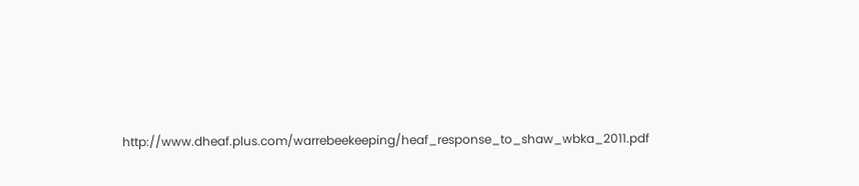http://www.dheaf.plus.com/warrebeekeeping/heaf_response_to_shaw_wbka_2011.pdf